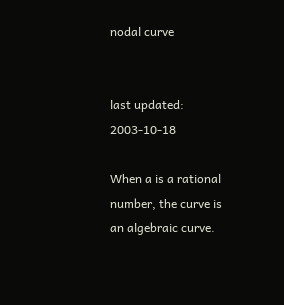nodal curve


last updated: 2003-10-18

When a is a rational number, the curve is an algebraic curve.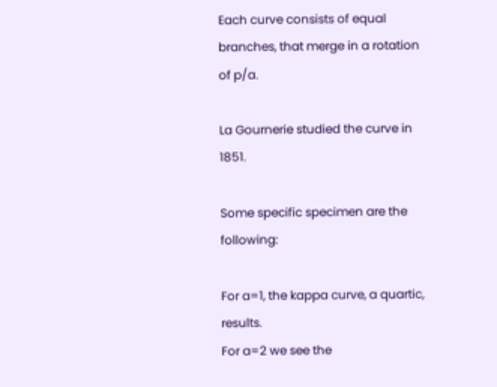Each curve consists of equal branches, that merge in a rotation of p/a.

La Gournerie studied the curve in 1851.

Some specific specimen are the following:

For a=1, the kappa curve, a quartic, results.
For a=2 we see the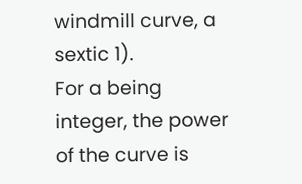windmill curve, a sextic 1).
For a being integer, the power of the curve is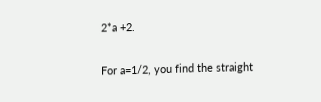2*a +2.

For a=1/2, you find the straight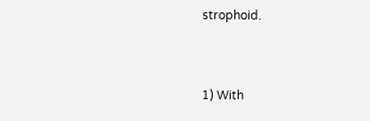strophoid.


1) With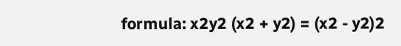formula: x2y2 (x2 + y2) = (x2 - y2)2